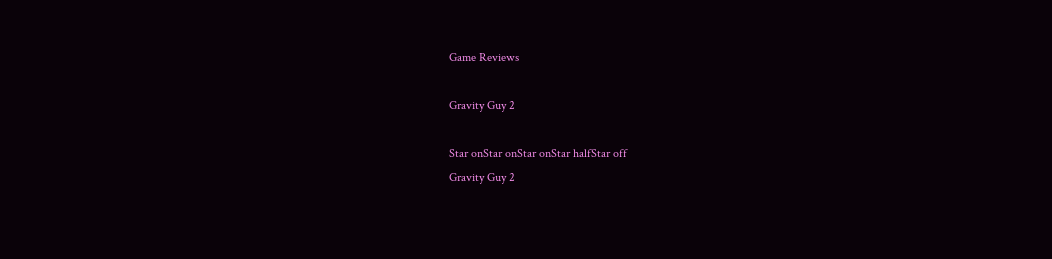Game Reviews

Gravity Guy 2

Star onStar onStar onStar halfStar off
Gravity Guy 2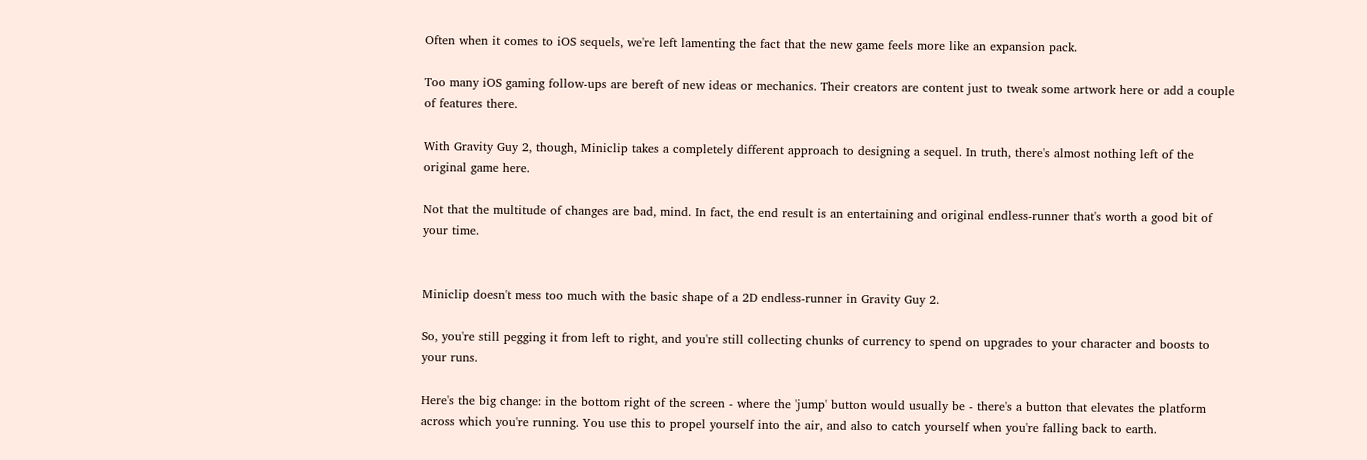Often when it comes to iOS sequels, we're left lamenting the fact that the new game feels more like an expansion pack.

Too many iOS gaming follow-ups are bereft of new ideas or mechanics. Their creators are content just to tweak some artwork here or add a couple of features there.

With Gravity Guy 2, though, Miniclip takes a completely different approach to designing a sequel. In truth, there's almost nothing left of the original game here.

Not that the multitude of changes are bad, mind. In fact, the end result is an entertaining and original endless-runner that's worth a good bit of your time.


Miniclip doesn't mess too much with the basic shape of a 2D endless-runner in Gravity Guy 2.

So, you're still pegging it from left to right, and you're still collecting chunks of currency to spend on upgrades to your character and boosts to your runs.

Here's the big change: in the bottom right of the screen - where the 'jump' button would usually be - there's a button that elevates the platform across which you're running. You use this to propel yourself into the air, and also to catch yourself when you're falling back to earth.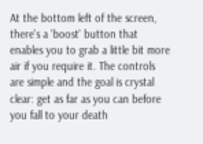At the bottom left of the screen, there's a 'boost' button that enables you to grab a little bit more air if you require it. The controls are simple and the goal is crystal clear: get as far as you can before you fall to your death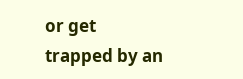or get trapped by an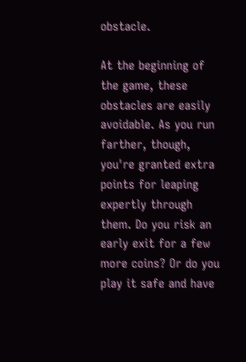obstacle.

At the beginning of the game, these obstacles are easily avoidable. As you run farther, though, you're granted extra points for leaping expertly through them. Do you risk an early exit for a few more coins? Or do you play it safe and have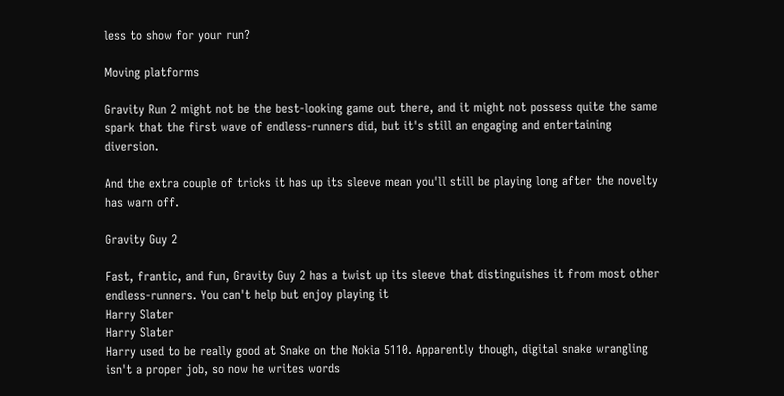less to show for your run?

Moving platforms

Gravity Run 2 might not be the best-looking game out there, and it might not possess quite the same spark that the first wave of endless-runners did, but it's still an engaging and entertaining diversion.

And the extra couple of tricks it has up its sleeve mean you'll still be playing long after the novelty has warn off.

Gravity Guy 2

Fast, frantic, and fun, Gravity Guy 2 has a twist up its sleeve that distinguishes it from most other endless-runners. You can't help but enjoy playing it
Harry Slater
Harry Slater
Harry used to be really good at Snake on the Nokia 5110. Apparently though, digital snake wrangling isn't a proper job, so now he writes words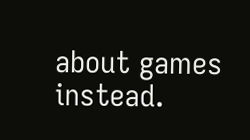about games instead.